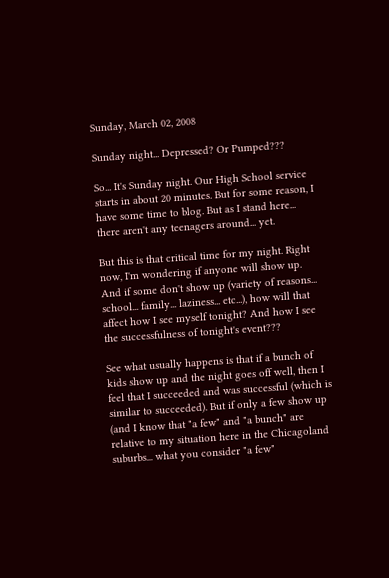Sunday, March 02, 2008

Sunday night... Depressed? Or Pumped???

So... It's Sunday night. Our High School service starts in about 20 minutes. But for some reason, I have some time to blog. But as I stand here... there aren't any teenagers around... yet.

But this is that critical time for my night. Right now, I'm wondering if anyone will show up. And if some don't show up (variety of reasons... school... family... laziness... etc...), how will that affect how I see myself tonight? And how I see the successfulness of tonight's event???

See what usually happens is that if a bunch of kids show up and the night goes off well, then I feel that I succeeded and was successful (which is similar to succeeded). But if only a few show up (and I know that "a few" and "a bunch" are relative to my situation here in the Chicagoland suburbs... what you consider "a few"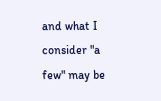and what I consider "a few" may be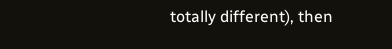totally different), then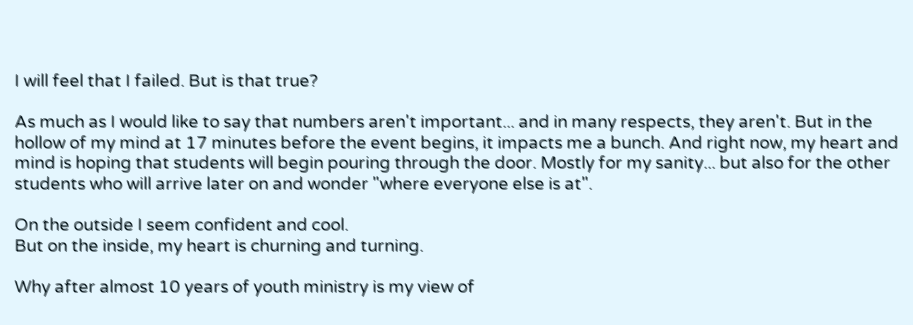I will feel that I failed. But is that true?

As much as I would like to say that numbers aren't important... and in many respects, they aren't. But in the hollow of my mind at 17 minutes before the event begins, it impacts me a bunch. And right now, my heart and mind is hoping that students will begin pouring through the door. Mostly for my sanity... but also for the other students who will arrive later on and wonder "where everyone else is at".

On the outside I seem confident and cool.
But on the inside, my heart is churning and turning.

Why after almost 10 years of youth ministry is my view of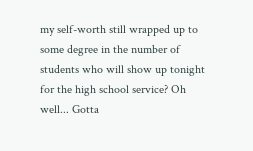my self-worth still wrapped up to some degree in the number of students who will show up tonight for the high school service? Oh well... Gotta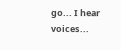go... I hear voices...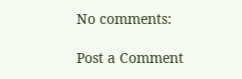No comments:

Post a Comment